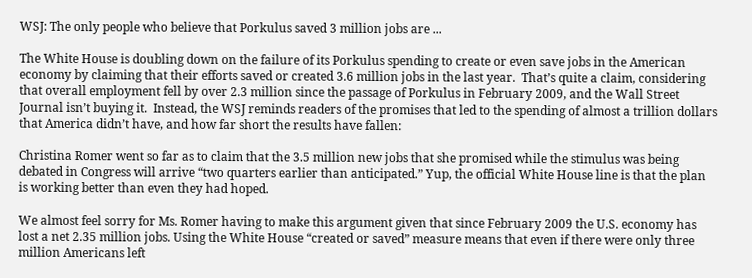WSJ: The only people who believe that Porkulus saved 3 million jobs are ...

The White House is doubling down on the failure of its Porkulus spending to create or even save jobs in the American economy by claiming that their efforts saved or created 3.6 million jobs in the last year.  That’s quite a claim, considering that overall employment fell by over 2.3 million since the passage of Porkulus in February 2009, and the Wall Street Journal isn’t buying it.  Instead, the WSJ reminds readers of the promises that led to the spending of almost a trillion dollars that America didn’t have, and how far short the results have fallen:

Christina Romer went so far as to claim that the 3.5 million new jobs that she promised while the stimulus was being debated in Congress will arrive “two quarters earlier than anticipated.” Yup, the official White House line is that the plan is working better than even they had hoped.

We almost feel sorry for Ms. Romer having to make this argument given that since February 2009 the U.S. economy has lost a net 2.35 million jobs. Using the White House “created or saved” measure means that even if there were only three million Americans left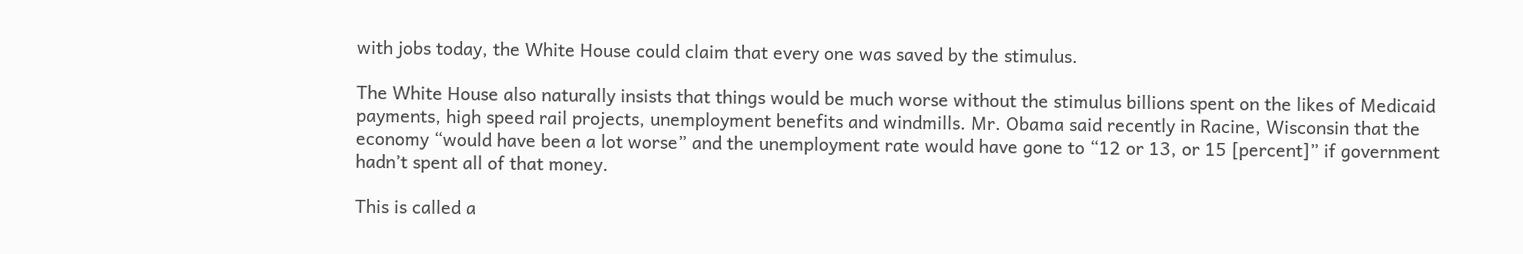with jobs today, the White House could claim that every one was saved by the stimulus.

The White House also naturally insists that things would be much worse without the stimulus billions spent on the likes of Medicaid payments, high speed rail projects, unemployment benefits and windmills. Mr. Obama said recently in Racine, Wisconsin that the economy “would have been a lot worse” and the unemployment rate would have gone to “12 or 13, or 15 [percent]” if government hadn’t spent all of that money.

This is called a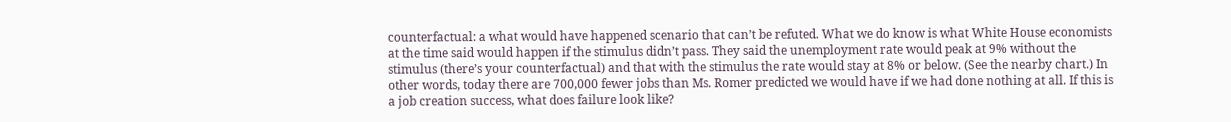counterfactual: a what would have happened scenario that can’t be refuted. What we do know is what White House economists at the time said would happen if the stimulus didn’t pass. They said the unemployment rate would peak at 9% without the stimulus (there’s your counterfactual) and that with the stimulus the rate would stay at 8% or below. (See the nearby chart.) In other words, today there are 700,000 fewer jobs than Ms. Romer predicted we would have if we had done nothing at all. If this is a job creation success, what does failure look like?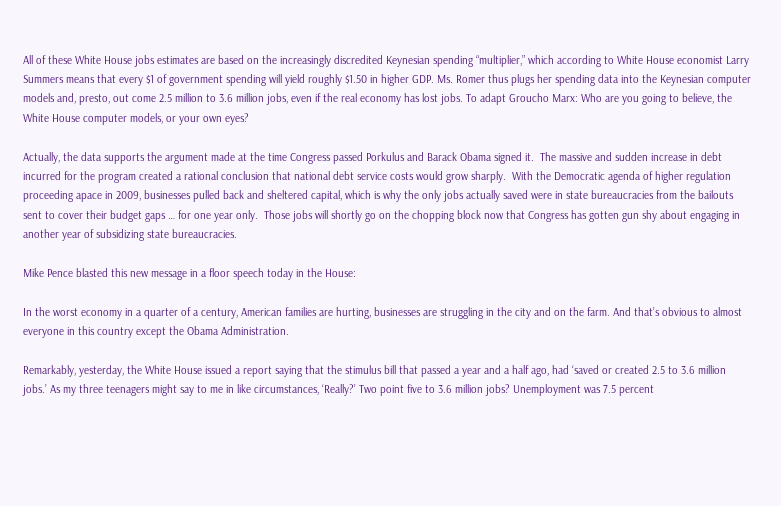All of these White House jobs estimates are based on the increasingly discredited Keynesian spending “multiplier,” which according to White House economist Larry Summers means that every $1 of government spending will yield roughly $1.50 in higher GDP. Ms. Romer thus plugs her spending data into the Keynesian computer models and, presto, out come 2.5 million to 3.6 million jobs, even if the real economy has lost jobs. To adapt Groucho Marx: Who are you going to believe, the White House computer models, or your own eyes?

Actually, the data supports the argument made at the time Congress passed Porkulus and Barack Obama signed it.  The massive and sudden increase in debt incurred for the program created a rational conclusion that national debt service costs would grow sharply.  With the Democratic agenda of higher regulation proceeding apace in 2009, businesses pulled back and sheltered capital, which is why the only jobs actually saved were in state bureaucracies from the bailouts sent to cover their budget gaps … for one year only.  Those jobs will shortly go on the chopping block now that Congress has gotten gun shy about engaging in another year of subsidizing state bureaucracies.

Mike Pence blasted this new message in a floor speech today in the House:

In the worst economy in a quarter of a century, American families are hurting, businesses are struggling in the city and on the farm. And that’s obvious to almost everyone in this country except the Obama Administration.

Remarkably, yesterday, the White House issued a report saying that the stimulus bill that passed a year and a half ago, had ‘saved or created 2.5 to 3.6 million jobs.’ As my three teenagers might say to me in like circumstances, ‘Really?’ Two point five to 3.6 million jobs? Unemployment was 7.5 percent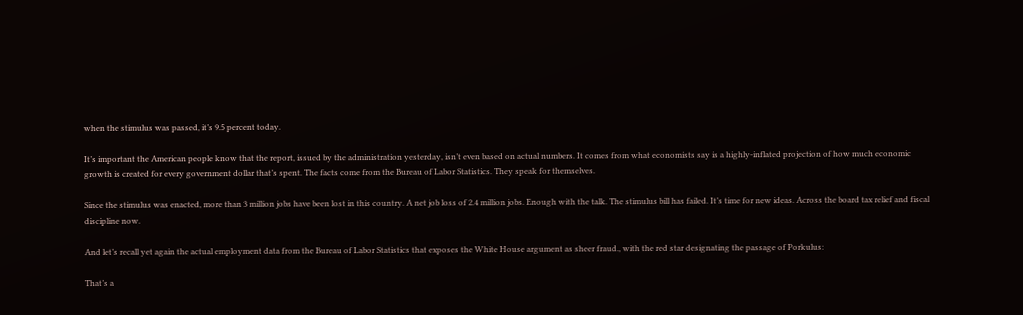when the stimulus was passed, it’s 9.5 percent today.

It’s important the American people know that the report, issued by the administration yesterday, isn’t even based on actual numbers. It comes from what economists say is a highly-inflated projection of how much economic growth is created for every government dollar that’s spent. The facts come from the Bureau of Labor Statistics. They speak for themselves.

Since the stimulus was enacted, more than 3 million jobs have been lost in this country. A net job loss of 2.4 million jobs. Enough with the talk. The stimulus bill has failed. It’s time for new ideas. Across the board tax relief and fiscal discipline now.

And let’s recall yet again the actual employment data from the Bureau of Labor Statistics that exposes the White House argument as sheer fraud., with the red star designating the passage of Porkulus:

That’s a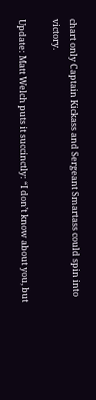chart only Captain Kickass and Sergeant Smartass could spin into victory.

Update: Matt Welch puts it succinctly: “I don’t know about you, but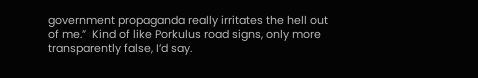government propaganda really irritates the hell out of me.”  Kind of like Porkulus road signs, only more transparently false, I’d say.